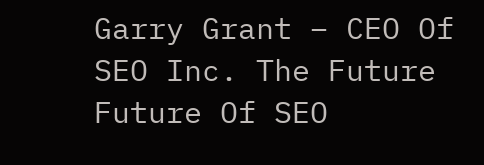Garry Grant – CEO Of SEO Inc. The Future Future Of SEO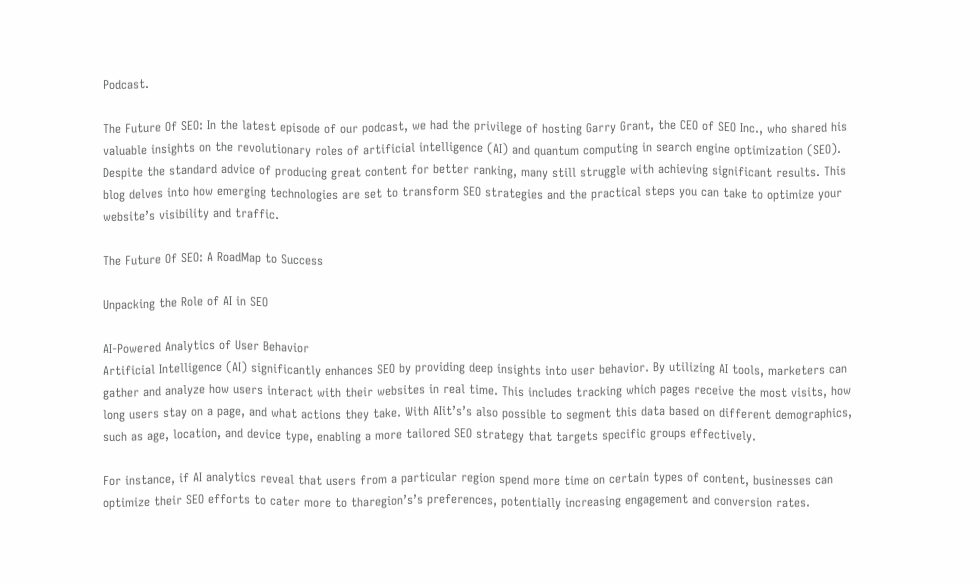Podcast.

The Future Of SEO: In the latest episode of our podcast, we had the privilege of hosting Garry Grant, the CEO of SEO Inc., who shared his valuable insights on the revolutionary roles of artificial intelligence (AI) and quantum computing in search engine optimization (SEO). Despite the standard advice of producing great content for better ranking, many still struggle with achieving significant results. This blog delves into how emerging technologies are set to transform SEO strategies and the practical steps you can take to optimize your website’s visibility and traffic.

The Future Of SEO: A RoadMap to Success

Unpacking the Role of AI in SEO

AI-Powered Analytics of User Behavior
Artificial Intelligence (AI) significantly enhances SEO by providing deep insights into user behavior. By utilizing AI tools, marketers can gather and analyze how users interact with their websites in real time. This includes tracking which pages receive the most visits, how long users stay on a page, and what actions they take. With AIit’s’s also possible to segment this data based on different demographics, such as age, location, and device type, enabling a more tailored SEO strategy that targets specific groups effectively.

For instance, if AI analytics reveal that users from a particular region spend more time on certain types of content, businesses can optimize their SEO efforts to cater more to tharegion’s’s preferences, potentially increasing engagement and conversion rates.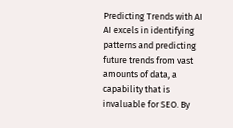Predicting Trends with AI
AI excels in identifying patterns and predicting future trends from vast amounts of data, a capability that is invaluable for SEO. By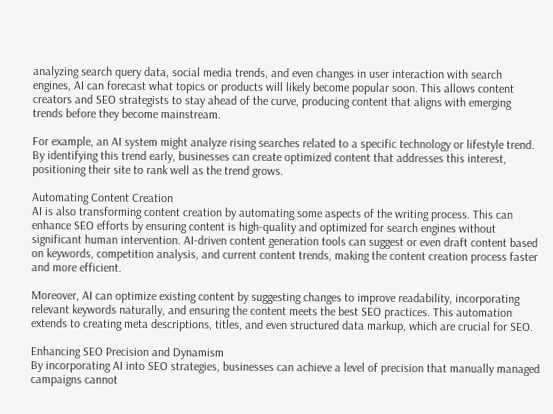analyzing search query data, social media trends, and even changes in user interaction with search engines, AI can forecast what topics or products will likely become popular soon. This allows content creators and SEO strategists to stay ahead of the curve, producing content that aligns with emerging trends before they become mainstream.

For example, an AI system might analyze rising searches related to a specific technology or lifestyle trend. By identifying this trend early, businesses can create optimized content that addresses this interest, positioning their site to rank well as the trend grows.

Automating Content Creation
AI is also transforming content creation by automating some aspects of the writing process. This can enhance SEO efforts by ensuring content is high-quality and optimized for search engines without significant human intervention. AI-driven content generation tools can suggest or even draft content based on keywords, competition analysis, and current content trends, making the content creation process faster and more efficient.

Moreover, AI can optimize existing content by suggesting changes to improve readability, incorporating relevant keywords naturally, and ensuring the content meets the best SEO practices. This automation extends to creating meta descriptions, titles, and even structured data markup, which are crucial for SEO.

Enhancing SEO Precision and Dynamism
By incorporating AI into SEO strategies, businesses can achieve a level of precision that manually managed campaigns cannot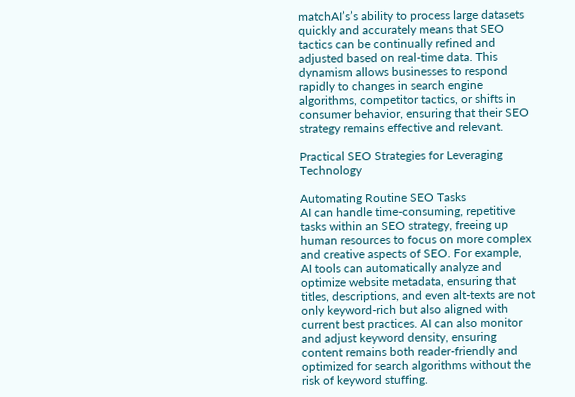matchAI’s’s ability to process large datasets quickly and accurately means that SEO tactics can be continually refined and adjusted based on real-time data. This dynamism allows businesses to respond rapidly to changes in search engine algorithms, competitor tactics, or shifts in consumer behavior, ensuring that their SEO strategy remains effective and relevant.

Practical SEO Strategies for Leveraging Technology

Automating Routine SEO Tasks
AI can handle time-consuming, repetitive tasks within an SEO strategy, freeing up human resources to focus on more complex and creative aspects of SEO. For example, AI tools can automatically analyze and optimize website metadata, ensuring that titles, descriptions, and even alt-texts are not only keyword-rich but also aligned with current best practices. AI can also monitor and adjust keyword density, ensuring content remains both reader-friendly and optimized for search algorithms without the risk of keyword stuffing.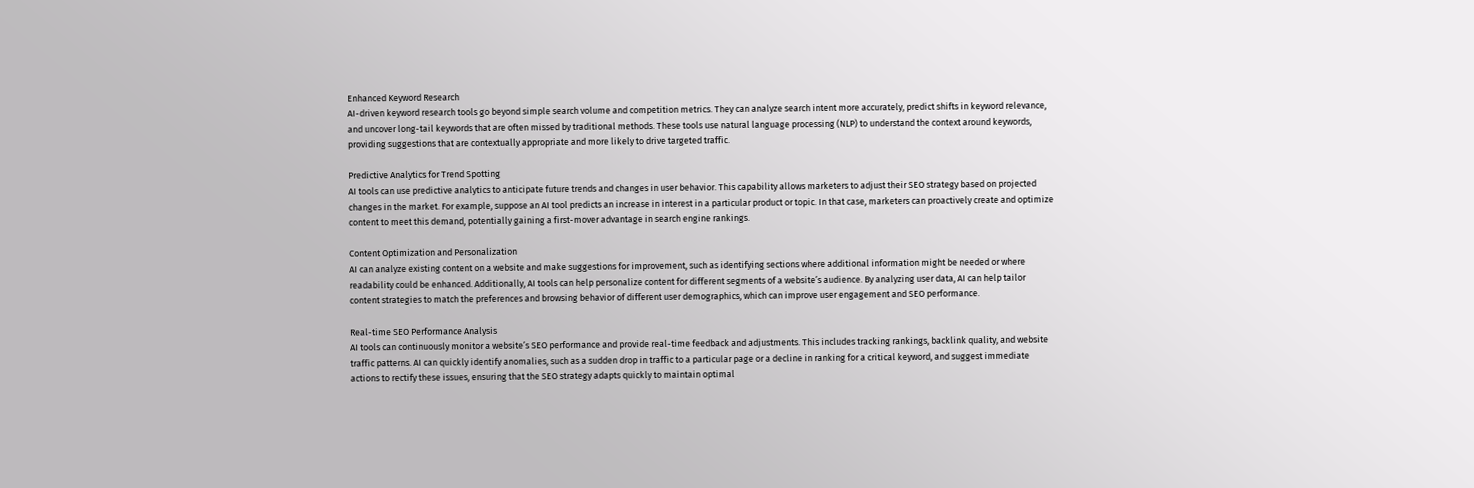Enhanced Keyword Research
AI-driven keyword research tools go beyond simple search volume and competition metrics. They can analyze search intent more accurately, predict shifts in keyword relevance, and uncover long-tail keywords that are often missed by traditional methods. These tools use natural language processing (NLP) to understand the context around keywords, providing suggestions that are contextually appropriate and more likely to drive targeted traffic.

Predictive Analytics for Trend Spotting
AI tools can use predictive analytics to anticipate future trends and changes in user behavior. This capability allows marketers to adjust their SEO strategy based on projected changes in the market. For example, suppose an AI tool predicts an increase in interest in a particular product or topic. In that case, marketers can proactively create and optimize content to meet this demand, potentially gaining a first-mover advantage in search engine rankings.

Content Optimization and Personalization
AI can analyze existing content on a website and make suggestions for improvement, such as identifying sections where additional information might be needed or where readability could be enhanced. Additionally, AI tools can help personalize content for different segments of a website’s audience. By analyzing user data, AI can help tailor content strategies to match the preferences and browsing behavior of different user demographics, which can improve user engagement and SEO performance.

Real-time SEO Performance Analysis
AI tools can continuously monitor a website’s SEO performance and provide real-time feedback and adjustments. This includes tracking rankings, backlink quality, and website traffic patterns. AI can quickly identify anomalies, such as a sudden drop in traffic to a particular page or a decline in ranking for a critical keyword, and suggest immediate actions to rectify these issues, ensuring that the SEO strategy adapts quickly to maintain optimal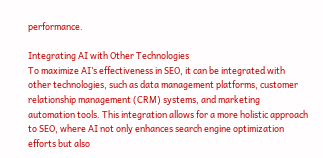performance.

Integrating AI with Other Technologies
To maximize AI’s effectiveness in SEO, it can be integrated with other technologies, such as data management platforms, customer relationship management (CRM) systems, and marketing automation tools. This integration allows for a more holistic approach to SEO, where AI not only enhances search engine optimization efforts but also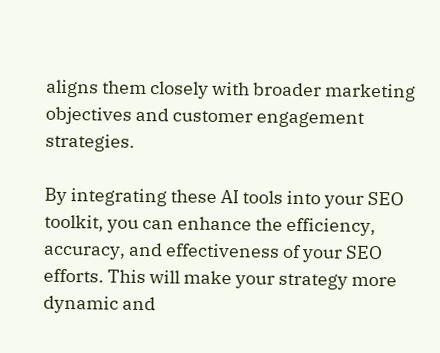aligns them closely with broader marketing objectives and customer engagement strategies.

By integrating these AI tools into your SEO toolkit, you can enhance the efficiency, accuracy, and effectiveness of your SEO efforts. This will make your strategy more dynamic and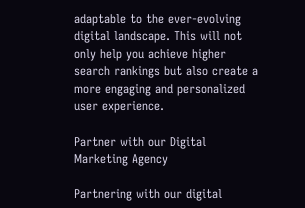adaptable to the ever-evolving digital landscape. This will not only help you achieve higher search rankings but also create a more engaging and personalized user experience.

Partner with our Digital Marketing Agency

Partnering with our digital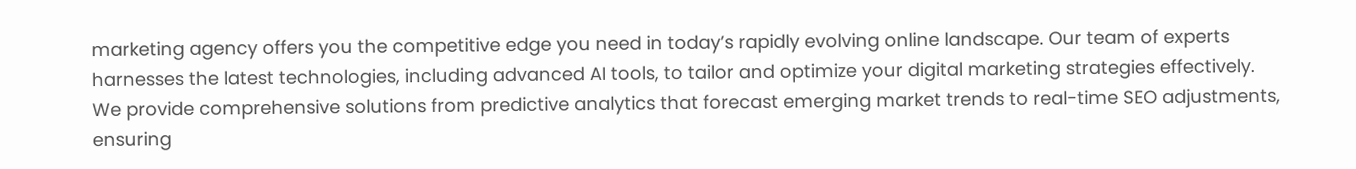marketing agency offers you the competitive edge you need in today’s rapidly evolving online landscape. Our team of experts harnesses the latest technologies, including advanced AI tools, to tailor and optimize your digital marketing strategies effectively. We provide comprehensive solutions from predictive analytics that forecast emerging market trends to real-time SEO adjustments, ensuring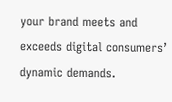your brand meets and exceeds digital consumers’ dynamic demands.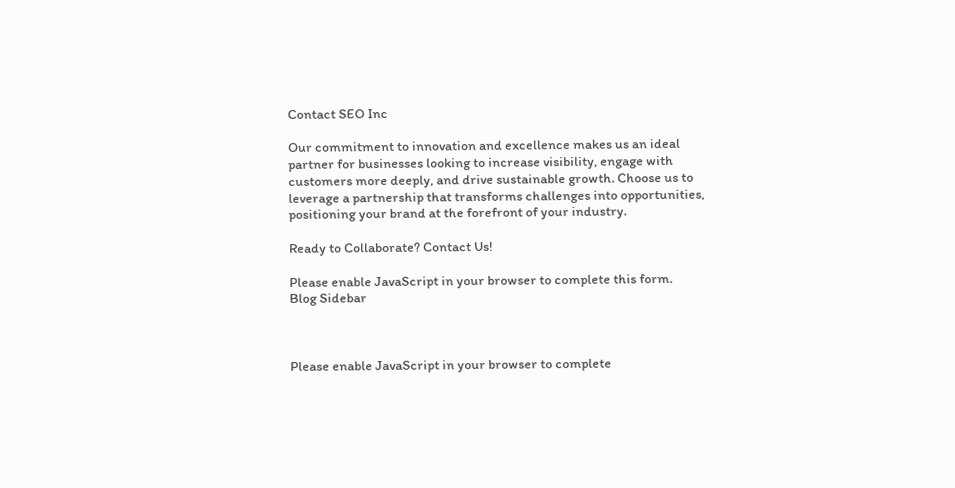Contact SEO Inc

Our commitment to innovation and excellence makes us an ideal partner for businesses looking to increase visibility, engage with customers more deeply, and drive sustainable growth. Choose us to leverage a partnership that transforms challenges into opportunities, positioning your brand at the forefront of your industry.

Ready to Collaborate? Contact Us!

Please enable JavaScript in your browser to complete this form.
Blog Sidebar



Please enable JavaScript in your browser to complete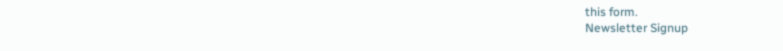this form.
Newsletter Signup